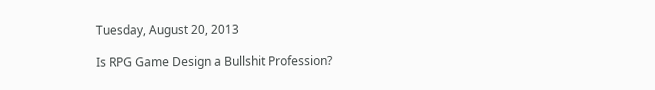Tuesday, August 20, 2013

Is RPG Game Design a Bullshit Profession?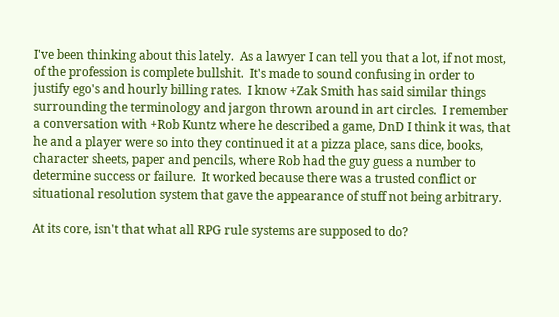I've been thinking about this lately.  As a lawyer I can tell you that a lot, if not most, of the profession is complete bullshit.  It's made to sound confusing in order to justify ego's and hourly billing rates.  I know +Zak Smith has said similar things surrounding the terminology and jargon thrown around in art circles.  I remember a conversation with +Rob Kuntz where he described a game, DnD I think it was, that he and a player were so into they continued it at a pizza place, sans dice, books, character sheets, paper and pencils, where Rob had the guy guess a number to determine success or failure.  It worked because there was a trusted conflict or situational resolution system that gave the appearance of stuff not being arbitrary.

At its core, isn't that what all RPG rule systems are supposed to do?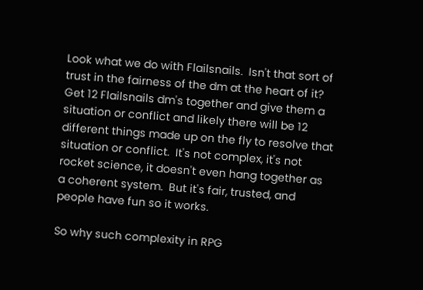Look what we do with Flailsnails.  Isn't that sort of trust in the fairness of the dm at the heart of it?  Get 12 Flailsnails dm's together and give them a situation or conflict and likely there will be 12 different things made up on the fly to resolve that situation or conflict.  It's not complex, it's not rocket science, it doesn't even hang together as a coherent system.  But it's fair, trusted, and people have fun so it works.

So why such complexity in RPG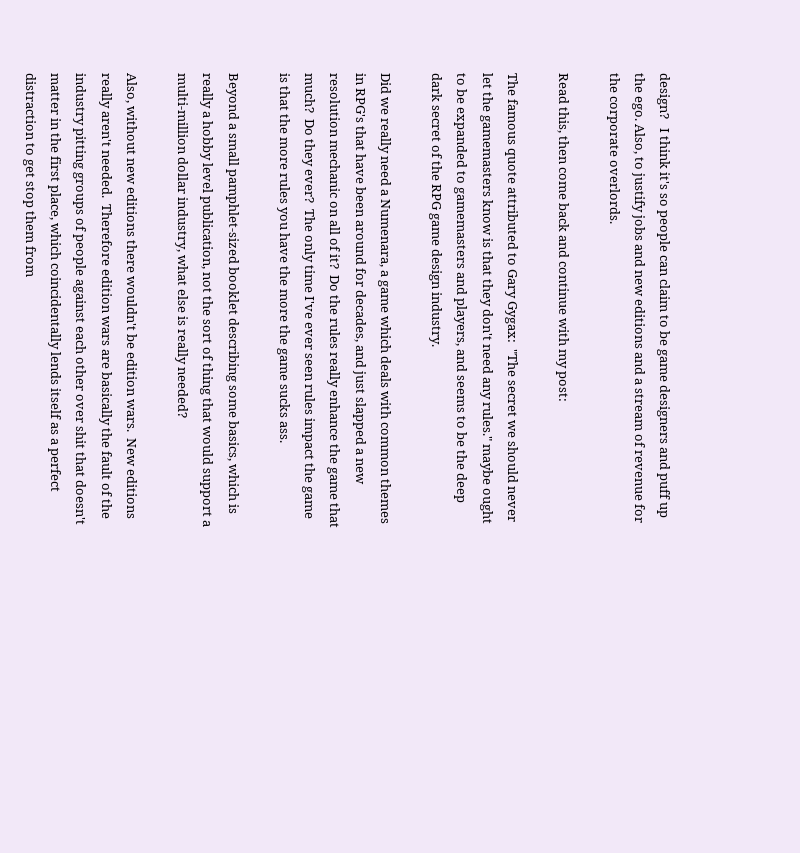design?   I think it's so people can claim to be game designers and puff up the ego. Also, to justify jobs and new editions and a stream of revenue for the corporate overlords.

Read this, then come back and continue with my post:

The famous quote attributed to Gary Gygax:  "The secret we should never let the gamemasters know is that they don't need any rules." maybe ought to be expanded to gamemasters and players, and seems to be the deep dark secret of the RPG game design industry.

Did we really need a Numenara, a game which deals with common themes in RPG's that have been around for decades, and just slapped a new resolution mechanic on all of it?  Do the rules really enhance the game that much?  Do they ever?  The only time I've ever seen rules impact the game is that the more rules you have the more the game sucks ass.

Beyond a small pamphlet-sized booklet describing some basics, which is really a hobby level publication, not the sort of thing that would support a multi-million dollar industry, what else is really needed?

Also, without new editions there wouldn't be edition wars.  New editions really aren't needed.  Therefore edition wars are basically the fault of the industry pitting groups of people against each other over shit that doesn't matter in the first place, which coincidentally lends itself as a perfect distraction to get stop them from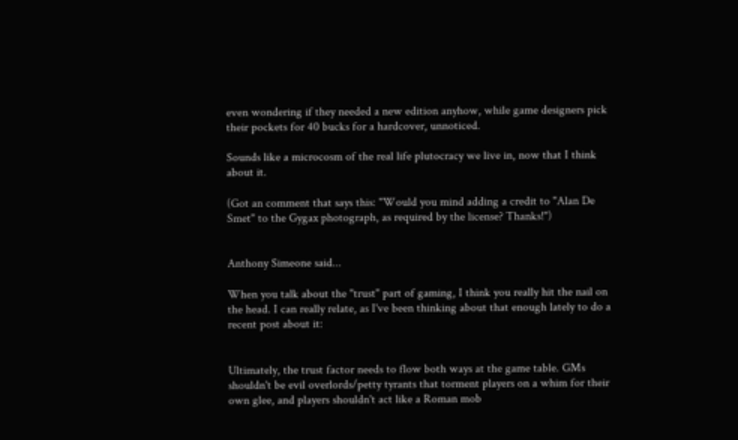even wondering if they needed a new edition anyhow, while game designers pick their pockets for 40 bucks for a hardcover, unnoticed.

Sounds like a microcosm of the real life plutocracy we live in, now that I think about it.

(Got an comment that says this: "Would you mind adding a credit to "Alan De Smet" to the Gygax photograph, as required by the license? Thanks!")


Anthony Simeone said...

When you talk about the "trust" part of gaming, I think you really hit the nail on the head. I can really relate, as I've been thinking about that enough lately to do a recent post about it:


Ultimately, the trust factor needs to flow both ways at the game table. GMs shouldn't be evil overlords/petty tyrants that torment players on a whim for their own glee, and players shouldn't act like a Roman mob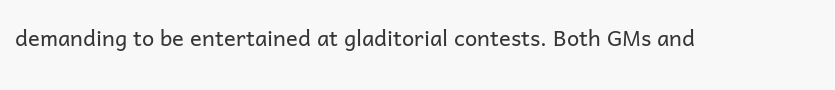demanding to be entertained at gladitorial contests. Both GMs and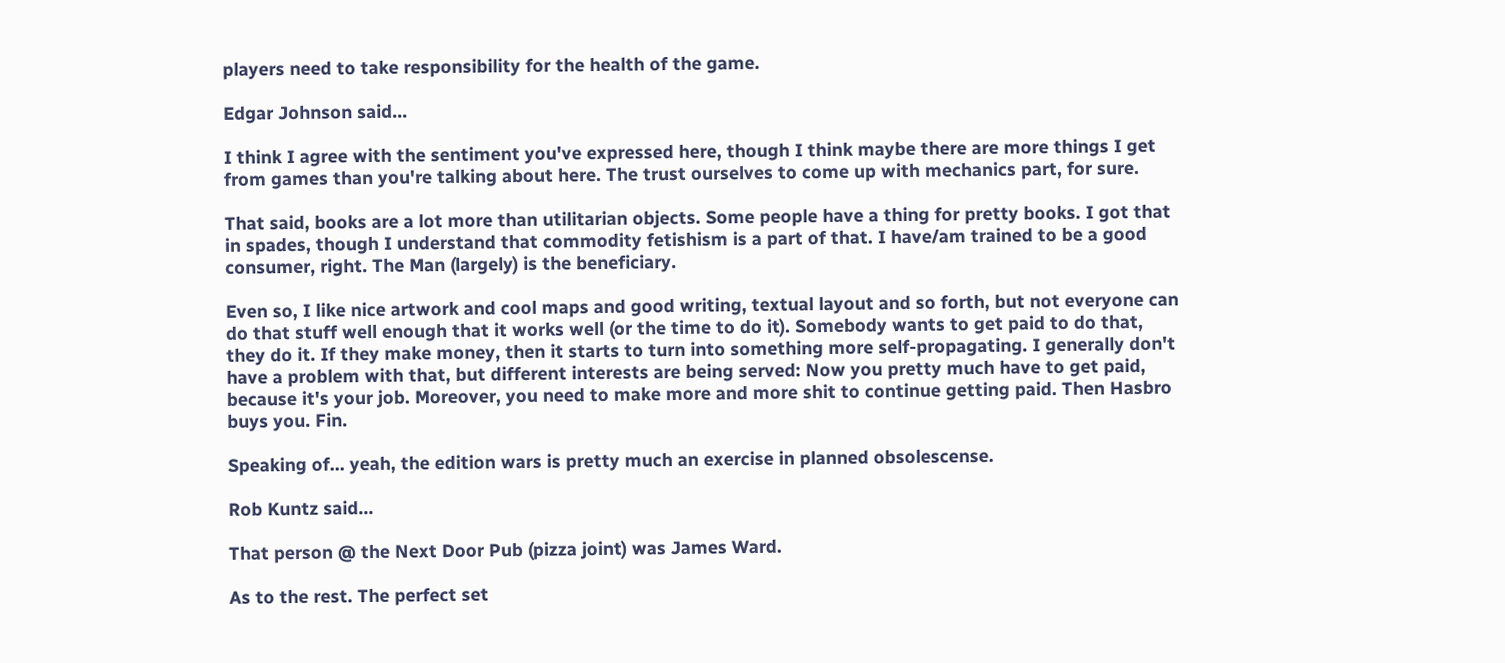players need to take responsibility for the health of the game.

Edgar Johnson said...

I think I agree with the sentiment you've expressed here, though I think maybe there are more things I get from games than you're talking about here. The trust ourselves to come up with mechanics part, for sure.

That said, books are a lot more than utilitarian objects. Some people have a thing for pretty books. I got that in spades, though I understand that commodity fetishism is a part of that. I have/am trained to be a good consumer, right. The Man (largely) is the beneficiary.

Even so, I like nice artwork and cool maps and good writing, textual layout and so forth, but not everyone can do that stuff well enough that it works well (or the time to do it). Somebody wants to get paid to do that, they do it. If they make money, then it starts to turn into something more self-propagating. I generally don't have a problem with that, but different interests are being served: Now you pretty much have to get paid, because it's your job. Moreover, you need to make more and more shit to continue getting paid. Then Hasbro buys you. Fin.

Speaking of... yeah, the edition wars is pretty much an exercise in planned obsolescense.

Rob Kuntz said...

That person @ the Next Door Pub (pizza joint) was James Ward.

As to the rest. The perfect set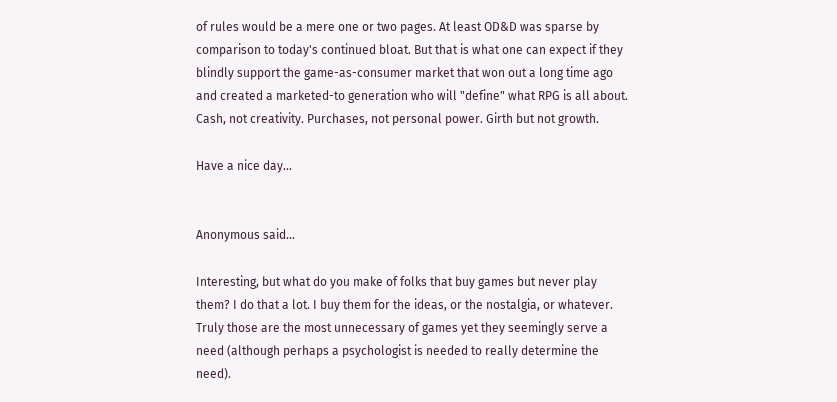of rules would be a mere one or two pages. At least OD&D was sparse by comparison to today's continued bloat. But that is what one can expect if they blindly support the game-as-consumer market that won out a long time ago and created a marketed-to generation who will "define" what RPG is all about. Cash, not creativity. Purchases, not personal power. Girth but not growth.

Have a nice day...


Anonymous said...

Interesting, but what do you make of folks that buy games but never play them? I do that a lot. I buy them for the ideas, or the nostalgia, or whatever. Truly those are the most unnecessary of games yet they seemingly serve a need (although perhaps a psychologist is needed to really determine the need).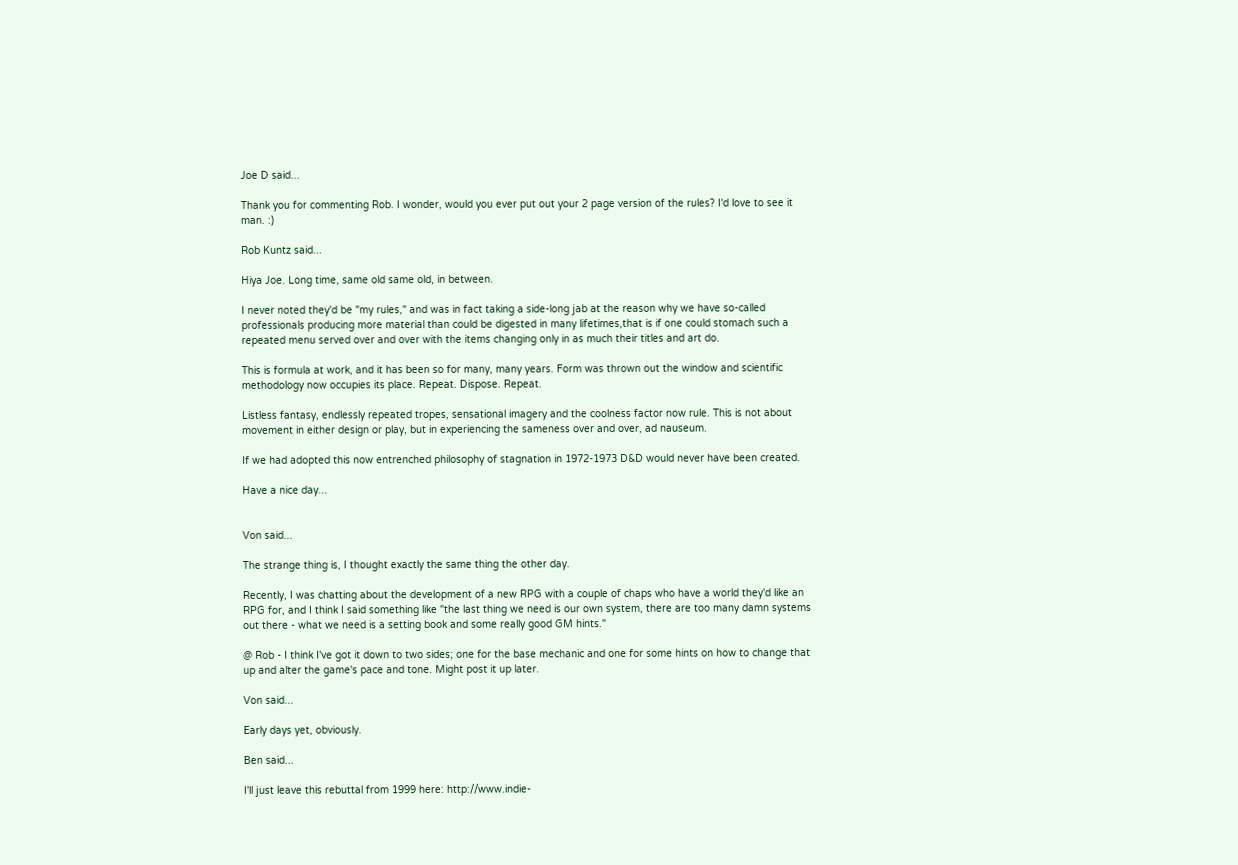Joe D said...

Thank you for commenting Rob. I wonder, would you ever put out your 2 page version of the rules? I'd love to see it man. :)

Rob Kuntz said...

Hiya Joe. Long time, same old same old, in between.

I never noted they'd be "my rules," and was in fact taking a side-long jab at the reason why we have so-called professionals producing more material than could be digested in many lifetimes,that is if one could stomach such a repeated menu served over and over with the items changing only in as much their titles and art do.

This is formula at work, and it has been so for many, many years. Form was thrown out the window and scientific methodology now occupies its place. Repeat. Dispose. Repeat.

Listless fantasy, endlessly repeated tropes, sensational imagery and the coolness factor now rule. This is not about movement in either design or play, but in experiencing the sameness over and over, ad nauseum.

If we had adopted this now entrenched philosophy of stagnation in 1972-1973 D&D would never have been created.

Have a nice day...


Von said...

The strange thing is, I thought exactly the same thing the other day.

Recently, I was chatting about the development of a new RPG with a couple of chaps who have a world they'd like an RPG for, and I think I said something like "the last thing we need is our own system, there are too many damn systems out there - what we need is a setting book and some really good GM hints."

@ Rob - I think I've got it down to two sides; one for the base mechanic and one for some hints on how to change that up and alter the game's pace and tone. Might post it up later.

Von said...

Early days yet, obviously.

Ben said...

I'll just leave this rebuttal from 1999 here: http://www.indie-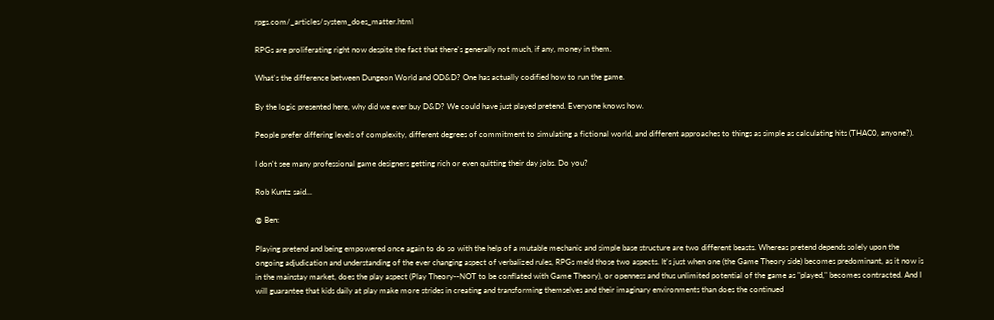rpgs.com/_articles/system_does_matter.html

RPGs are proliferating right now despite the fact that there's generally not much, if any, money in them.

What's the difference between Dungeon World and OD&D? One has actually codified how to run the game.

By the logic presented here, why did we ever buy D&D? We could have just played pretend. Everyone knows how.

People prefer differing levels of complexity, different degrees of commitment to simulating a fictional world, and different approaches to things as simple as calculating hits (THAC0, anyone?).

I don't see many professional game designers getting rich or even quitting their day jobs. Do you?

Rob Kuntz said...

@ Ben:

Playing pretend and being empowered once again to do so with the help of a mutable mechanic and simple base structure are two different beasts. Whereas pretend depends solely upon the ongoing adjudication and understanding of the ever changing aspect of verbalized rules, RPGs meld those two aspects. It's just when one (the Game Theory side) becomes predominant, as it now is in the mainstay market, does the play aspect (Play Theory--NOT to be conflated with Game Theory), or openness and thus unlimited potential of the game as "played," becomes contracted. And I will guarantee that kids daily at play make more strides in creating and transforming themselves and their imaginary environments than does the continued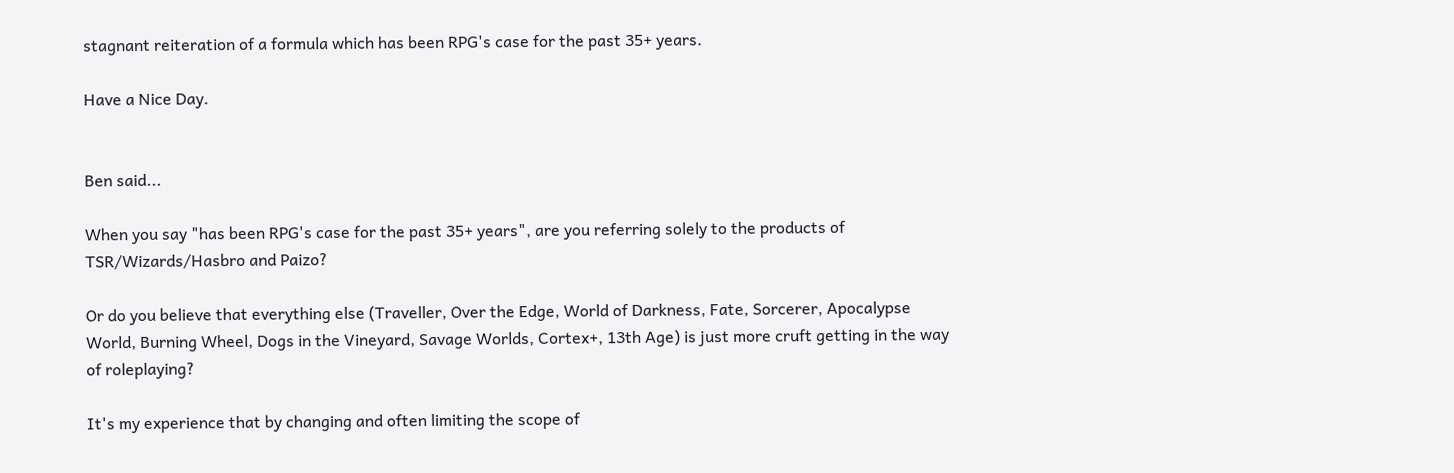stagnant reiteration of a formula which has been RPG's case for the past 35+ years.

Have a Nice Day.


Ben said...

When you say "has been RPG's case for the past 35+ years", are you referring solely to the products of TSR/Wizards/Hasbro and Paizo?

Or do you believe that everything else (Traveller, Over the Edge, World of Darkness, Fate, Sorcerer, Apocalypse World, Burning Wheel, Dogs in the Vineyard, Savage Worlds, Cortex+, 13th Age) is just more cruft getting in the way of roleplaying?

It's my experience that by changing and often limiting the scope of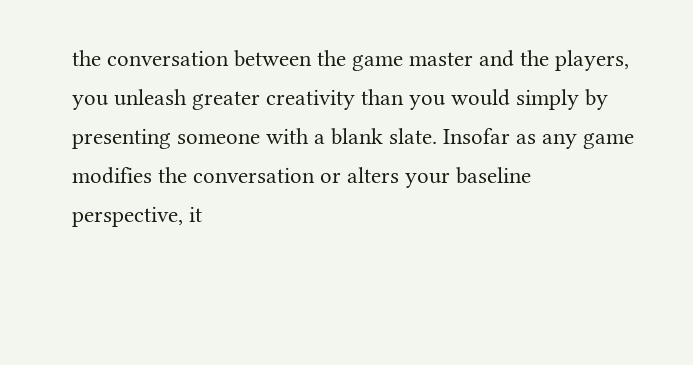the conversation between the game master and the players, you unleash greater creativity than you would simply by presenting someone with a blank slate. Insofar as any game modifies the conversation or alters your baseline perspective, it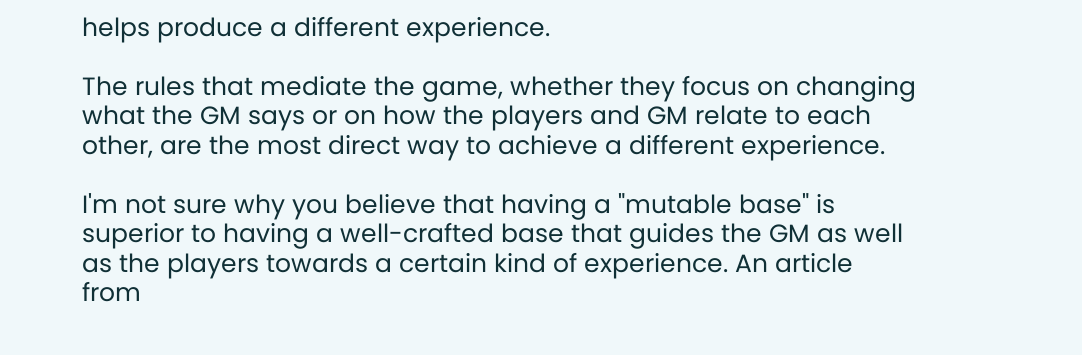helps produce a different experience.

The rules that mediate the game, whether they focus on changing what the GM says or on how the players and GM relate to each other, are the most direct way to achieve a different experience.

I'm not sure why you believe that having a "mutable base" is superior to having a well-crafted base that guides the GM as well as the players towards a certain kind of experience. An article from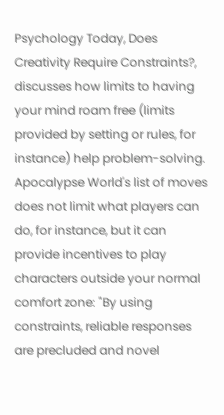Psychology Today, Does Creativity Require Constraints?, discusses how limits to having your mind roam free (limits provided by setting or rules, for instance) help problem-solving. Apocalypse World's list of moves does not limit what players can do, for instance, but it can provide incentives to play characters outside your normal comfort zone: "By using constraints, reliable responses are precluded and novel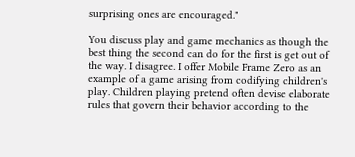surprising ones are encouraged."

You discuss play and game mechanics as though the best thing the second can do for the first is get out of the way. I disagree. I offer Mobile Frame Zero as an example of a game arising from codifying children's play. Children playing pretend often devise elaborate rules that govern their behavior according to the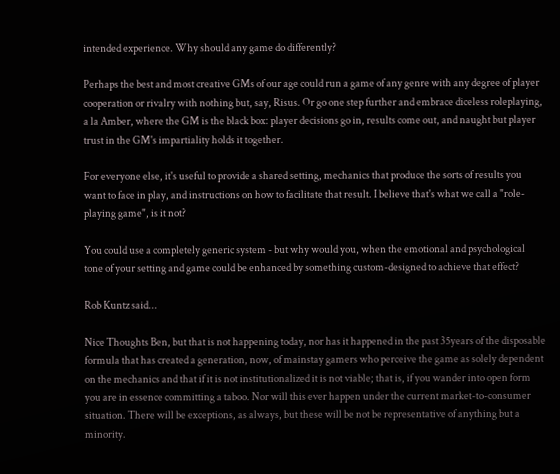intended experience. Why should any game do differently?

Perhaps the best and most creative GMs of our age could run a game of any genre with any degree of player cooperation or rivalry with nothing but, say, Risus. Or go one step further and embrace diceless roleplaying, a la Amber, where the GM is the black box: player decisions go in, results come out, and naught but player trust in the GM's impartiality holds it together.

For everyone else, it's useful to provide a shared setting, mechanics that produce the sorts of results you want to face in play, and instructions on how to facilitate that result. I believe that's what we call a "role-playing game", is it not?

You could use a completely generic system - but why would you, when the emotional and psychological tone of your setting and game could be enhanced by something custom-designed to achieve that effect?

Rob Kuntz said...

Nice Thoughts Ben, but that is not happening today, nor has it happened in the past 35years of the disposable formula that has created a generation, now, of mainstay gamers who perceive the game as solely dependent on the mechanics and that if it is not institutionalized it is not viable; that is, if you wander into open form you are in essence committing a taboo. Nor will this ever happen under the current market-to-consumer situation. There will be exceptions, as always, but these will be not be representative of anything but a minority.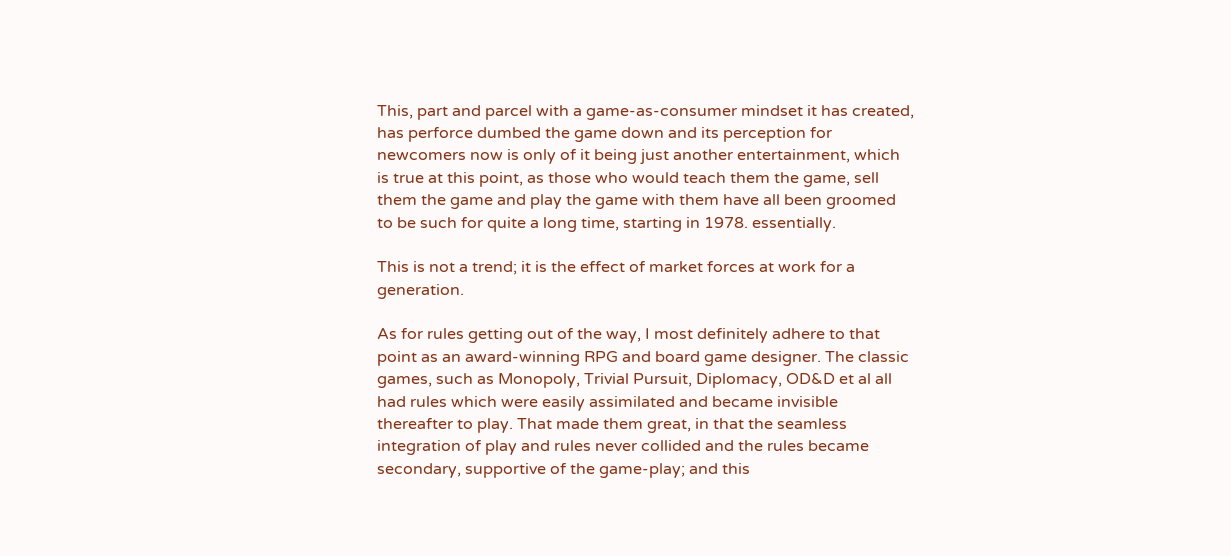This, part and parcel with a game-as-consumer mindset it has created, has perforce dumbed the game down and its perception for newcomers now is only of it being just another entertainment, which is true at this point, as those who would teach them the game, sell them the game and play the game with them have all been groomed to be such for quite a long time, starting in 1978. essentially.

This is not a trend; it is the effect of market forces at work for a generation.

As for rules getting out of the way, I most definitely adhere to that point as an award-winning RPG and board game designer. The classic games, such as Monopoly, Trivial Pursuit, Diplomacy, OD&D et al all had rules which were easily assimilated and became invisible thereafter to play. That made them great, in that the seamless integration of play and rules never collided and the rules became secondary, supportive of the game-play; and this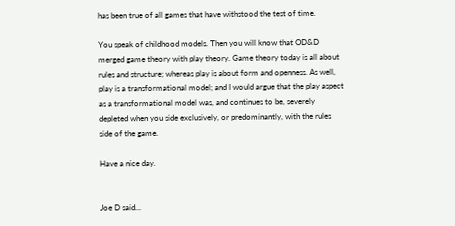has been true of all games that have withstood the test of time.

You speak of childhood models. Then you will know that OD&D merged game theory with play theory. Game theory today is all about rules and structure; whereas play is about form and openness. As well, play is a transformational model; and I would argue that the play aspect as a transformational model was, and continues to be, severely depleted when you side exclusively, or predominantly, with the rules side of the game.

Have a nice day.


Joe D said...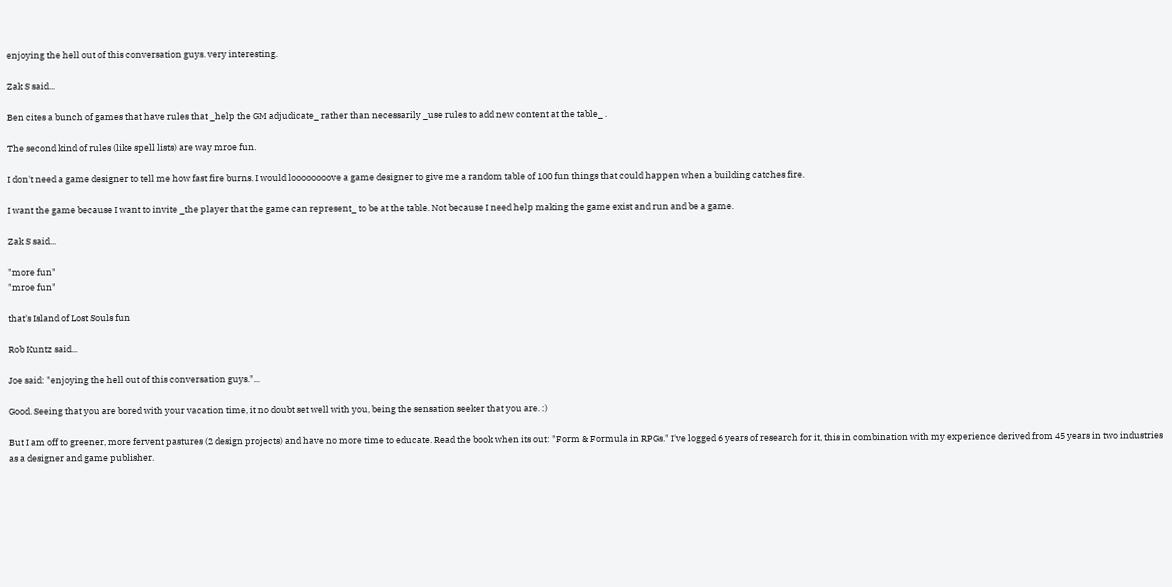enjoying the hell out of this conversation guys. very interesting.

Zak S said...

Ben cites a bunch of games that have rules that _help the GM adjudicate_ rather than necessarily _use rules to add new content at the table_ .

The second kind of rules (like spell lists) are way mroe fun.

I don't need a game designer to tell me how fast fire burns. I would loooooooove a game designer to give me a random table of 100 fun things that could happen when a building catches fire.

I want the game because I want to invite _the player that the game can represent_ to be at the table. Not because I need help making the game exist and run and be a game.

Zak S said...

"more fun"
"mroe fun"

that's Island of Lost Souls fun

Rob Kuntz said...

Joe said: "enjoying the hell out of this conversation guys."...

Good. Seeing that you are bored with your vacation time, it no doubt set well with you, being the sensation seeker that you are. :)

But I am off to greener, more fervent pastures (2 design projects) and have no more time to educate. Read the book when its out: "Form & Formula in RPGs." I've logged 6 years of research for it, this in combination with my experience derived from 45 years in two industries as a designer and game publisher.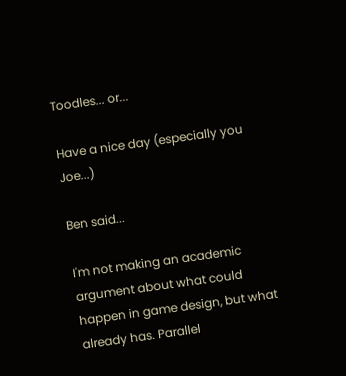Toodles... or...

Have a nice day (especially you Joe...)

Ben said...

I'm not making an academic argument about what could happen in game design, but what already has. Parallel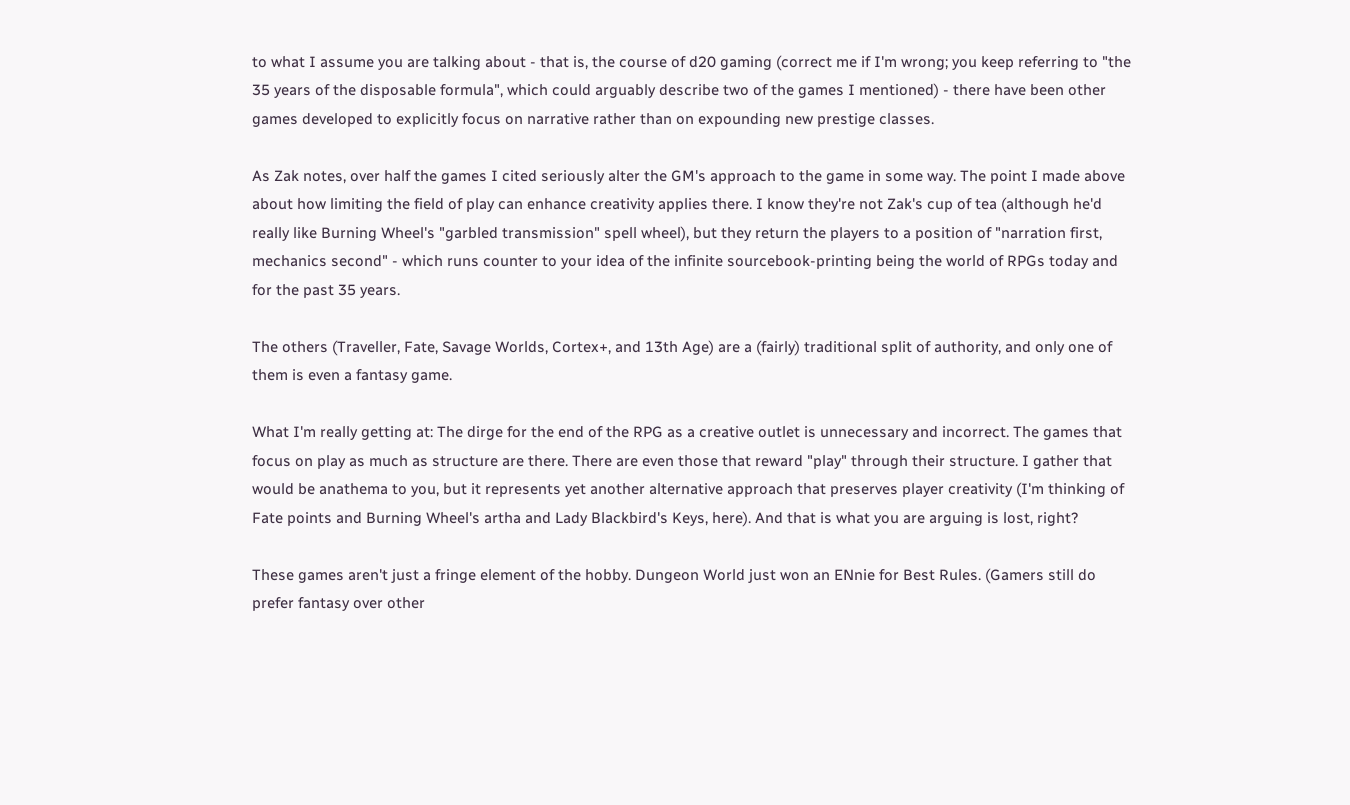to what I assume you are talking about - that is, the course of d20 gaming (correct me if I'm wrong; you keep referring to "the 35 years of the disposable formula", which could arguably describe two of the games I mentioned) - there have been other games developed to explicitly focus on narrative rather than on expounding new prestige classes.

As Zak notes, over half the games I cited seriously alter the GM's approach to the game in some way. The point I made above about how limiting the field of play can enhance creativity applies there. I know they're not Zak's cup of tea (although he'd really like Burning Wheel's "garbled transmission" spell wheel), but they return the players to a position of "narration first, mechanics second" - which runs counter to your idea of the infinite sourcebook-printing being the world of RPGs today and for the past 35 years.

The others (Traveller, Fate, Savage Worlds, Cortex+, and 13th Age) are a (fairly) traditional split of authority, and only one of them is even a fantasy game.

What I'm really getting at: The dirge for the end of the RPG as a creative outlet is unnecessary and incorrect. The games that focus on play as much as structure are there. There are even those that reward "play" through their structure. I gather that would be anathema to you, but it represents yet another alternative approach that preserves player creativity (I'm thinking of Fate points and Burning Wheel's artha and Lady Blackbird's Keys, here). And that is what you are arguing is lost, right?

These games aren't just a fringe element of the hobby. Dungeon World just won an ENnie for Best Rules. (Gamers still do prefer fantasy over other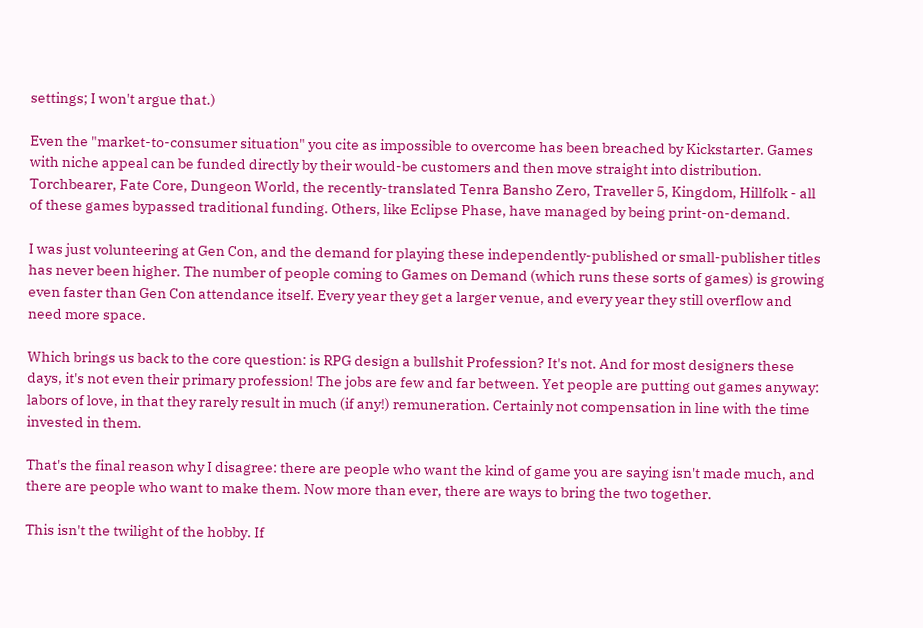settings; I won't argue that.)

Even the "market-to-consumer situation" you cite as impossible to overcome has been breached by Kickstarter. Games with niche appeal can be funded directly by their would-be customers and then move straight into distribution. Torchbearer, Fate Core, Dungeon World, the recently-translated Tenra Bansho Zero, Traveller 5, Kingdom, Hillfolk - all of these games bypassed traditional funding. Others, like Eclipse Phase, have managed by being print-on-demand.

I was just volunteering at Gen Con, and the demand for playing these independently-published or small-publisher titles has never been higher. The number of people coming to Games on Demand (which runs these sorts of games) is growing even faster than Gen Con attendance itself. Every year they get a larger venue, and every year they still overflow and need more space.

Which brings us back to the core question: is RPG design a bullshit Profession? It's not. And for most designers these days, it's not even their primary profession! The jobs are few and far between. Yet people are putting out games anyway: labors of love, in that they rarely result in much (if any!) remuneration. Certainly not compensation in line with the time invested in them.

That's the final reason why I disagree: there are people who want the kind of game you are saying isn't made much, and there are people who want to make them. Now more than ever, there are ways to bring the two together.

This isn't the twilight of the hobby. If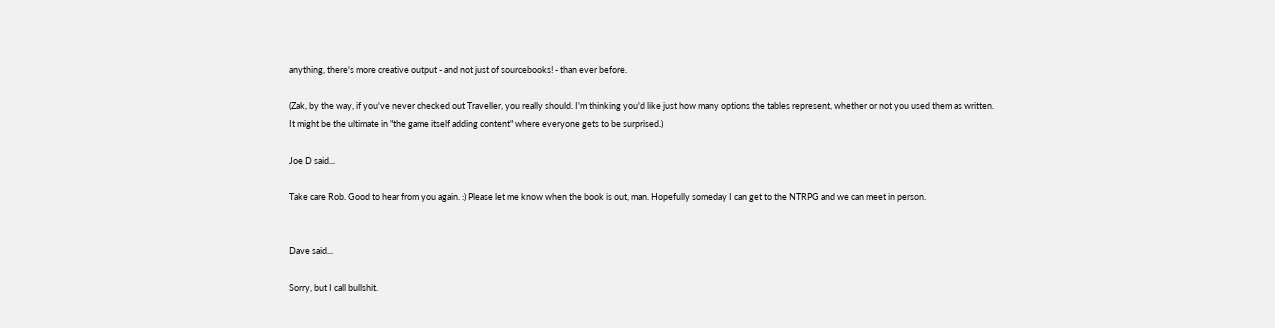anything, there's more creative output - and not just of sourcebooks! - than ever before.

(Zak, by the way, if you've never checked out Traveller, you really should. I'm thinking you'd like just how many options the tables represent, whether or not you used them as written. It might be the ultimate in "the game itself adding content" where everyone gets to be surprised.)

Joe D said...

Take care Rob. Good to hear from you again. :) Please let me know when the book is out, man. Hopefully someday I can get to the NTRPG and we can meet in person.


Dave said...

Sorry, but I call bullshit.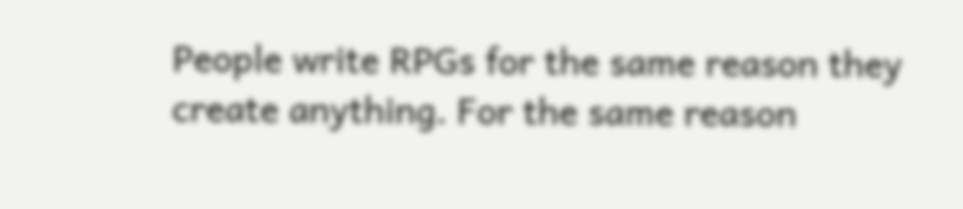People write RPGs for the same reason they create anything. For the same reason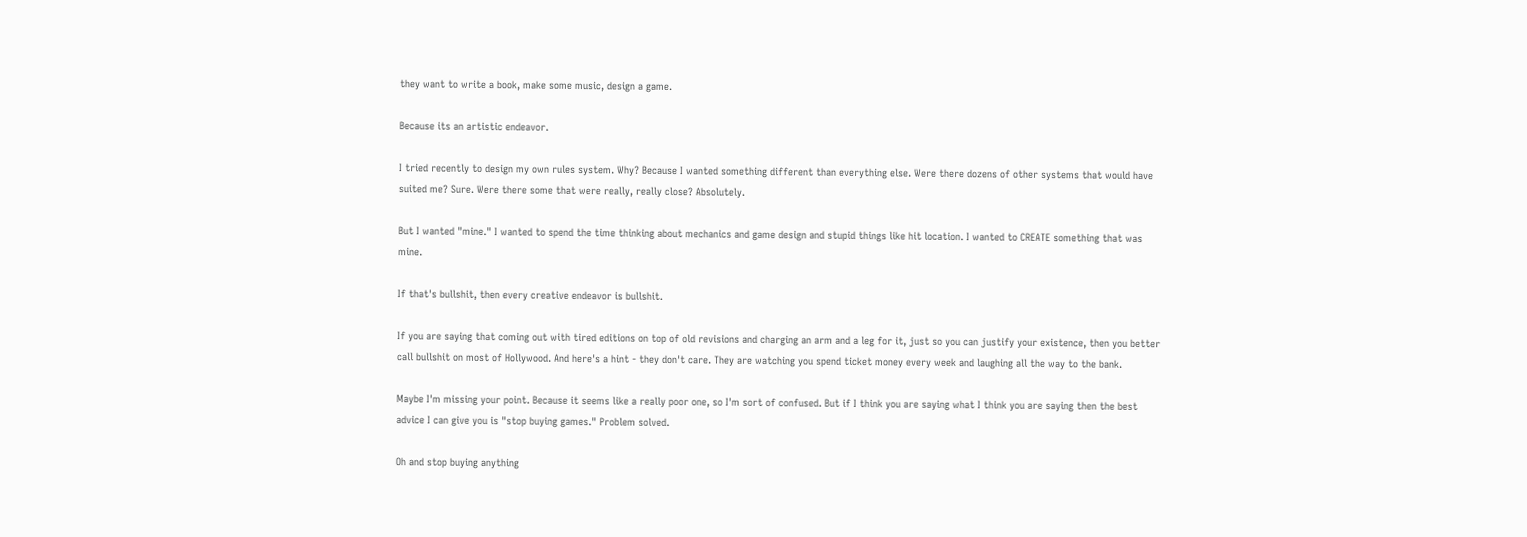they want to write a book, make some music, design a game.

Because its an artistic endeavor.

I tried recently to design my own rules system. Why? Because I wanted something different than everything else. Were there dozens of other systems that would have suited me? Sure. Were there some that were really, really close? Absolutely.

But I wanted "mine." I wanted to spend the time thinking about mechanics and game design and stupid things like hit location. I wanted to CREATE something that was mine.

If that's bullshit, then every creative endeavor is bullshit.

If you are saying that coming out with tired editions on top of old revisions and charging an arm and a leg for it, just so you can justify your existence, then you better call bullshit on most of Hollywood. And here's a hint - they don't care. They are watching you spend ticket money every week and laughing all the way to the bank.

Maybe I'm missing your point. Because it seems like a really poor one, so I'm sort of confused. But if I think you are saying what I think you are saying then the best advice I can give you is "stop buying games." Problem solved.

Oh and stop buying anything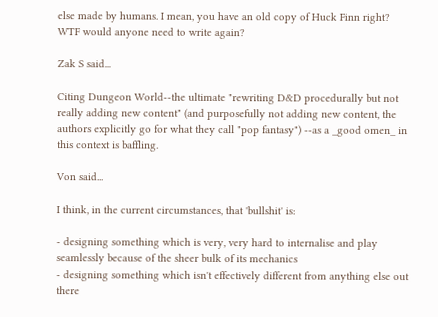else made by humans. I mean, you have an old copy of Huck Finn right? WTF would anyone need to write again?

Zak S said...

Citing Dungeon World--the ultimate "rewriting D&D procedurally but not really adding new content" (and purposefully not adding new content, the authors explicitly go for what they call "pop fantasy") --as a _good omen_ in this context is baffling.

Von said...

I think, in the current circumstances, that 'bullshit' is:

- designing something which is very, very hard to internalise and play seamlessly because of the sheer bulk of its mechanics
- designing something which isn't effectively different from anything else out there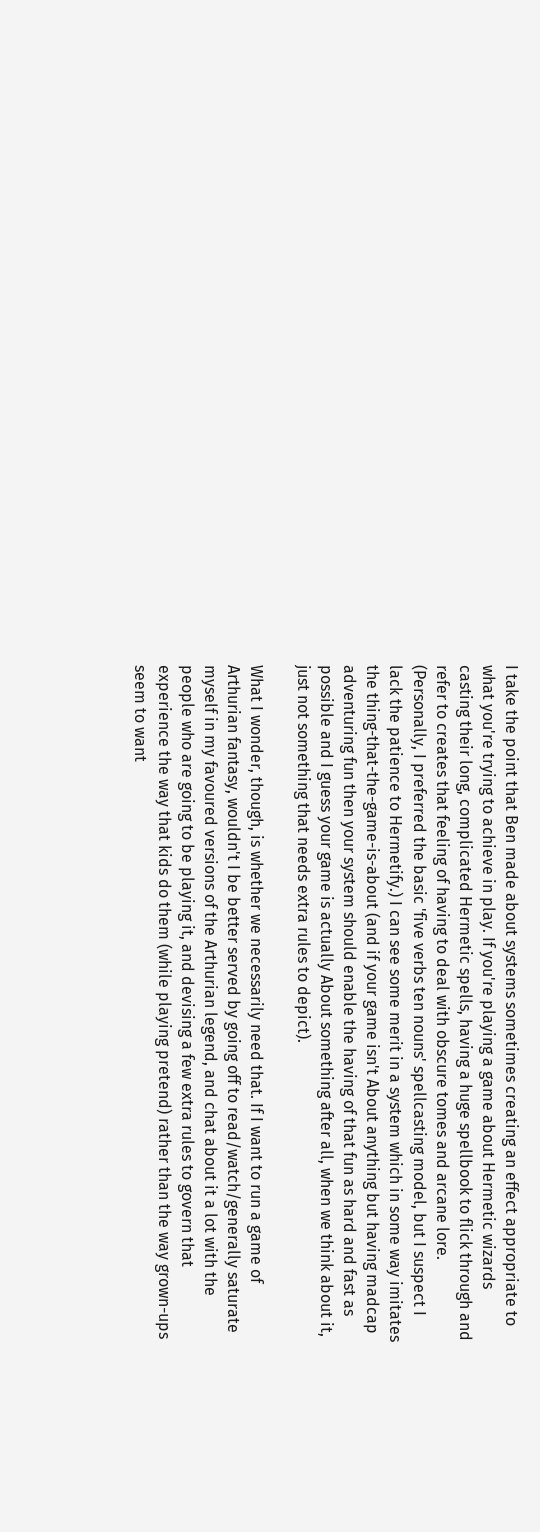I take the point that Ben made about systems sometimes creating an effect appropriate to what you're trying to achieve in play. If you're playing a game about Hermetic wizards casting their long, complicated Hermetic spells, having a huge spellbook to flick through and refer to creates that feeling of having to deal with obscure tomes and arcane lore. (Personally, I preferred the basic 'five verbs ten nouns' spellcasting model, but I suspect I lack the patience to Hermetify.) I can see some merit in a system which in some way imitates the thing-that-the-game-is-about (and if your game isn't About anything but having madcap adventuring fun then your system should enable the having of that fun as hard and fast as possible and I guess your game is actually About something after all, when we think about it, just not something that needs extra rules to depict).

What I wonder, though, is whether we necessarily need that. If I want to run a game of Arthurian fantasy, wouldn't I be better served by going off to read/watch/generally saturate myself in my favoured versions of the Arthurian legend, and chat about it a lot with the people who are going to be playing it, and devising a few extra rules to govern that experience the way that kids do them (while playing pretend) rather than the way grown-ups seem to want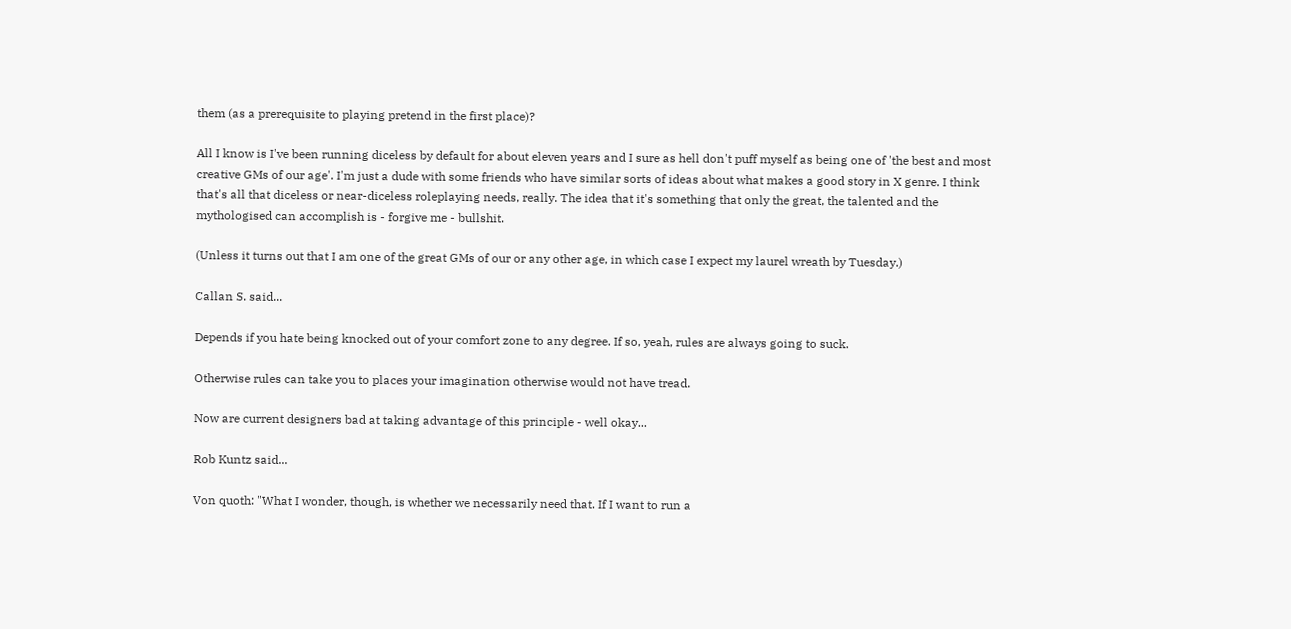them (as a prerequisite to playing pretend in the first place)?

All I know is I've been running diceless by default for about eleven years and I sure as hell don't puff myself as being one of 'the best and most creative GMs of our age'. I'm just a dude with some friends who have similar sorts of ideas about what makes a good story in X genre. I think that's all that diceless or near-diceless roleplaying needs, really. The idea that it's something that only the great, the talented and the mythologised can accomplish is - forgive me - bullshit.

(Unless it turns out that I am one of the great GMs of our or any other age, in which case I expect my laurel wreath by Tuesday.)

Callan S. said...

Depends if you hate being knocked out of your comfort zone to any degree. If so, yeah, rules are always going to suck.

Otherwise rules can take you to places your imagination otherwise would not have tread.

Now are current designers bad at taking advantage of this principle - well okay...

Rob Kuntz said...

Von quoth: "What I wonder, though, is whether we necessarily need that. If I want to run a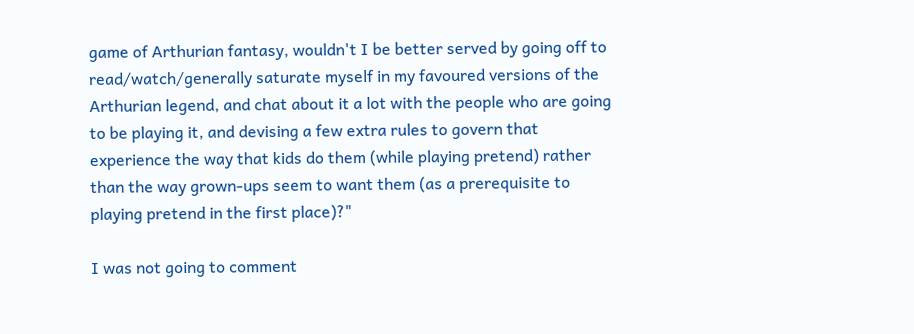game of Arthurian fantasy, wouldn't I be better served by going off to read/watch/generally saturate myself in my favoured versions of the Arthurian legend, and chat about it a lot with the people who are going to be playing it, and devising a few extra rules to govern that experience the way that kids do them (while playing pretend) rather than the way grown-ups seem to want them (as a prerequisite to playing pretend in the first place)?"

I was not going to comment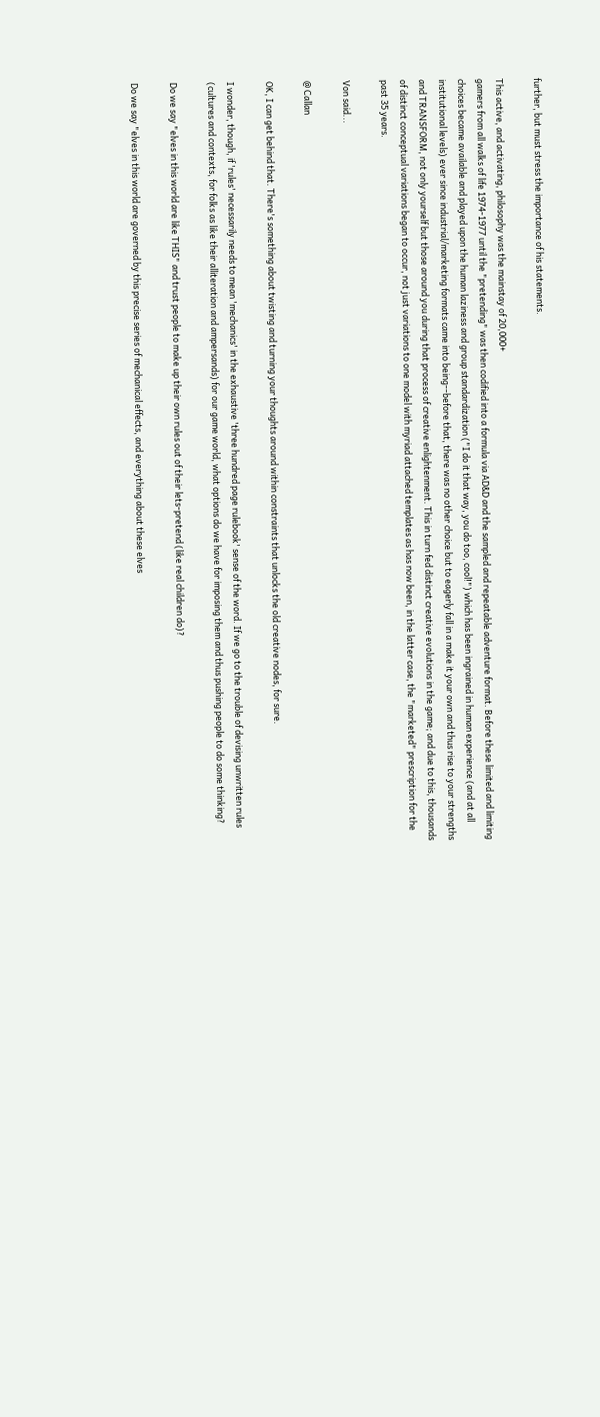further, but must stress the importance of his statements.

This active, and activating, philosophy was the mainstay of 20,000+
gamers from all walks of life 1974-1977 until the "pretending" was then codified into a formula via AD&D and the sampled and repeatable adventure format. Before these limited and limiting choices became available and played upon the human laziness and group standardization ("I do it that way, you do too, cool!") which has been ingrained in human experience (and at all institutional levels) ever since industrial/marketing formats came into being--before that, there was no other choice but to eagerly fall in a make it your own and thus rise to your strengths and TRANSFORM, not only yourself but those around you during that process of creative enlightenment. This in turn fed distinct creative evolutions in the game; and due to this, thousands of distinct conceptual variations began to occur, not just variations to one model with myriad attached templates as has now been, in the latter case, the "marketed" prescription for the past 35 years.

Von said...

@ Callan

OK, I can get behind that. There's something about twisting and turning your thoughts around within constraints that unlocks the old creative nodes, for sure.

I wonder, though, if 'rules' necessarily needs to mean 'mechanics' in the exhaustive 'three hundred page rulebook' sense of the word. If we go to the trouble of devising unwritten rules (cultures and contexts, for folks as like their alliteration and ampersands) for our game world, what options do we have for imposing them and thus pushing people to do some thinking?

Do we say "elves in this world are like THIS" and trust people to make up their own rules out of their lets-pretend (like real children do)?

Do we say "elves in this world are governed by this precise series of mechanical effects, and everything about these elves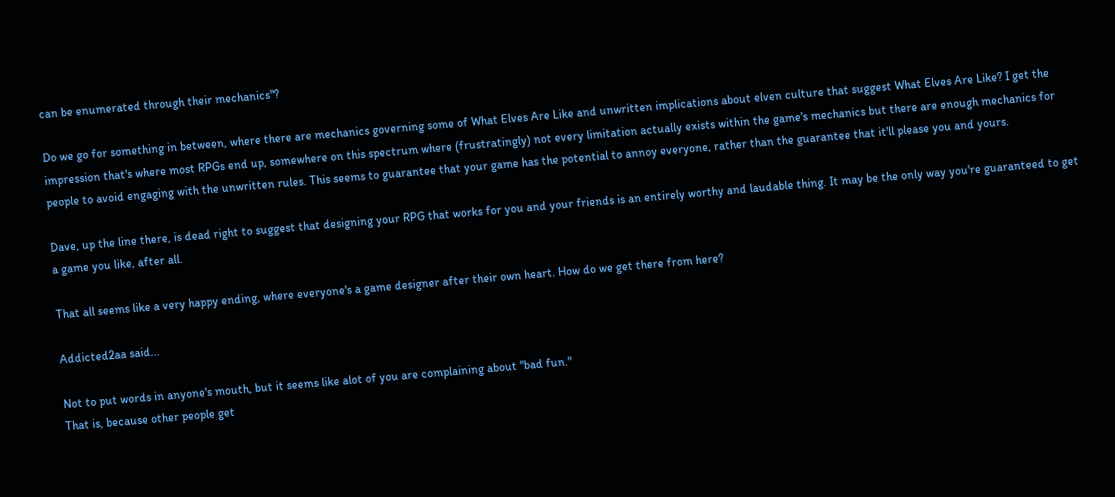can be enumerated through their mechanics"?

Do we go for something in between, where there are mechanics governing some of What Elves Are Like and unwritten implications about elven culture that suggest What Elves Are Like? I get the impression that's where most RPGs end up, somewhere on this spectrum where (frustratingly) not every limitation actually exists within the game's mechanics but there are enough mechanics for people to avoid engaging with the unwritten rules. This seems to guarantee that your game has the potential to annoy everyone, rather than the guarantee that it'll please you and yours.

Dave, up the line there, is dead right to suggest that designing your RPG that works for you and your friends is an entirely worthy and laudable thing. It may be the only way you're guaranteed to get a game you like, after all.

That all seems like a very happy ending, where everyone's a game designer after their own heart. How do we get there from here?

Addicted2aa said...

Not to put words in anyone's mouth, but it seems like alot of you are complaining about "bad fun."
That is, because other people get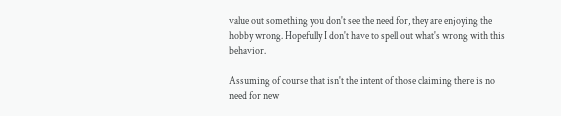value out something you don't see the need for, they are enjoying the hobby wrong. Hopefully I don't have to spell out what's wrong with this behavior.

Assuming of course that isn't the intent of those claiming there is no need for new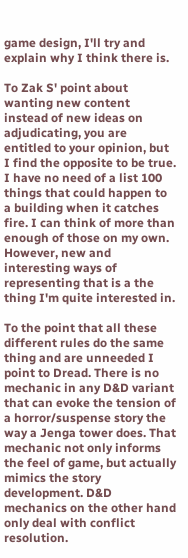game design, I'll try and explain why I think there is.

To Zak S' point about wanting new content instead of new ideas on adjudicating, you are entitled to your opinion, but I find the opposite to be true. I have no need of a list 100 things that could happen to a building when it catches fire. I can think of more than enough of those on my own. However, new and interesting ways of representing that is a the thing I'm quite interested in.

To the point that all these different rules do the same thing and are unneeded I point to Dread. There is no mechanic in any D&D variant that can evoke the tension of a horror/suspense story the way a Jenga tower does. That mechanic not only informs the feel of game, but actually mimics the story development. D&D mechanics on the other hand only deal with conflict resolution.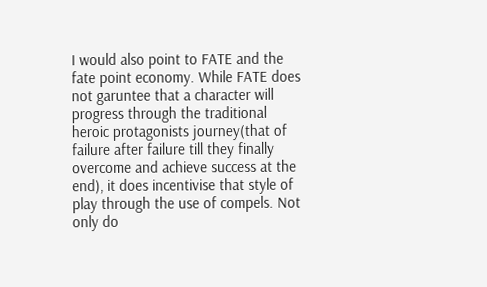I would also point to FATE and the fate point economy. While FATE does not garuntee that a character will progress through the traditional heroic protagonists journey(that of failure after failure till they finally overcome and achieve success at the end), it does incentivise that style of play through the use of compels. Not only do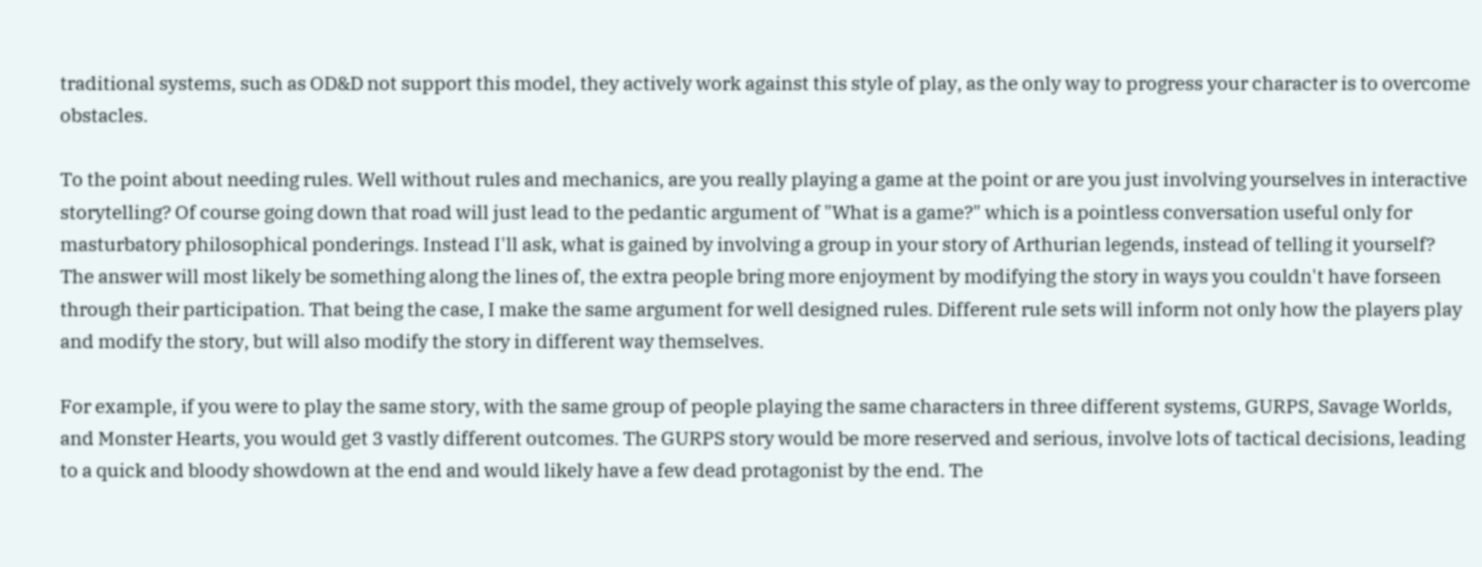traditional systems, such as OD&D not support this model, they actively work against this style of play, as the only way to progress your character is to overcome obstacles.

To the point about needing rules. Well without rules and mechanics, are you really playing a game at the point or are you just involving yourselves in interactive storytelling? Of course going down that road will just lead to the pedantic argument of "What is a game?" which is a pointless conversation useful only for masturbatory philosophical ponderings. Instead I'll ask, what is gained by involving a group in your story of Arthurian legends, instead of telling it yourself? The answer will most likely be something along the lines of, the extra people bring more enjoyment by modifying the story in ways you couldn't have forseen through their participation. That being the case, I make the same argument for well designed rules. Different rule sets will inform not only how the players play and modify the story, but will also modify the story in different way themselves.

For example, if you were to play the same story, with the same group of people playing the same characters in three different systems, GURPS, Savage Worlds, and Monster Hearts, you would get 3 vastly different outcomes. The GURPS story would be more reserved and serious, involve lots of tactical decisions, leading to a quick and bloody showdown at the end and would likely have a few dead protagonist by the end. The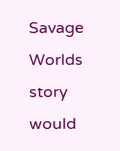Savage Worlds story would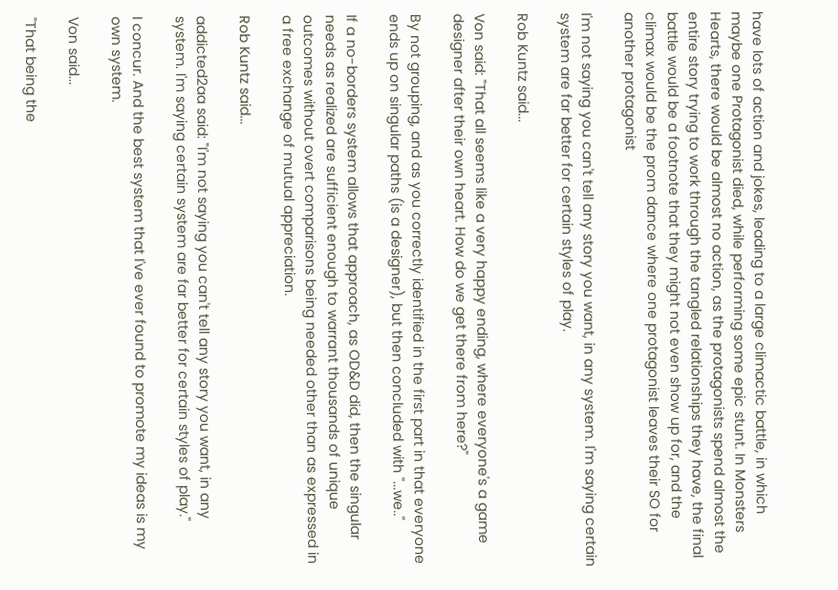have lots of action and jokes, leading to a large climactic battle, in which maybe one Protagonist died, while performing some epic stunt. In Monsters Hearts, there would be almost no action, as the protagonists spend almost the entire story trying to work through the tangled relationships they have, the final battle would be a footnote that they might not even show up for, and the climax would be the prom dance where one protagonist leaves their SO for another protagonist

I'm not saying you can't tell any story you want, in any system. I'm saying certain system are far better for certain styles of play.

Rob Kuntz said...

Von said: "That all seems like a very happy ending, where everyone's a game designer after their own heart. How do we get there from here?"

By not grouping, and as you correctly identified in the first part in that everyone ends up on singular paths (is a designer), but then concluded with "...we.."

If a no-borders system allows that approach, as OD&D did, then the singular needs as realized are sufficient enough to warrant thousands of unique outcomes without overt comparisons being needed other than as expressed in a free exchange of mutual appreciation.

Rob Kuntz said...

addicted2aa said: "I'm not saying you can't tell any story you want, in any system. I'm saying certain system are far better for certain styles of play."

I concur. And the best system that I've ever found to promote my ideas is my own system.

Von said...

"That being the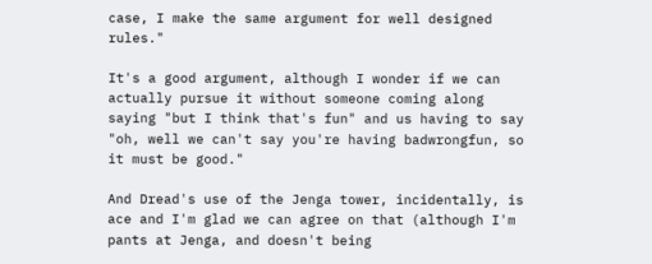case, I make the same argument for well designed rules."

It's a good argument, although I wonder if we can actually pursue it without someone coming along saying "but I think that's fun" and us having to say "oh, well we can't say you're having badwrongfun, so it must be good."

And Dread's use of the Jenga tower, incidentally, is ace and I'm glad we can agree on that (although I'm pants at Jenga, and doesn't being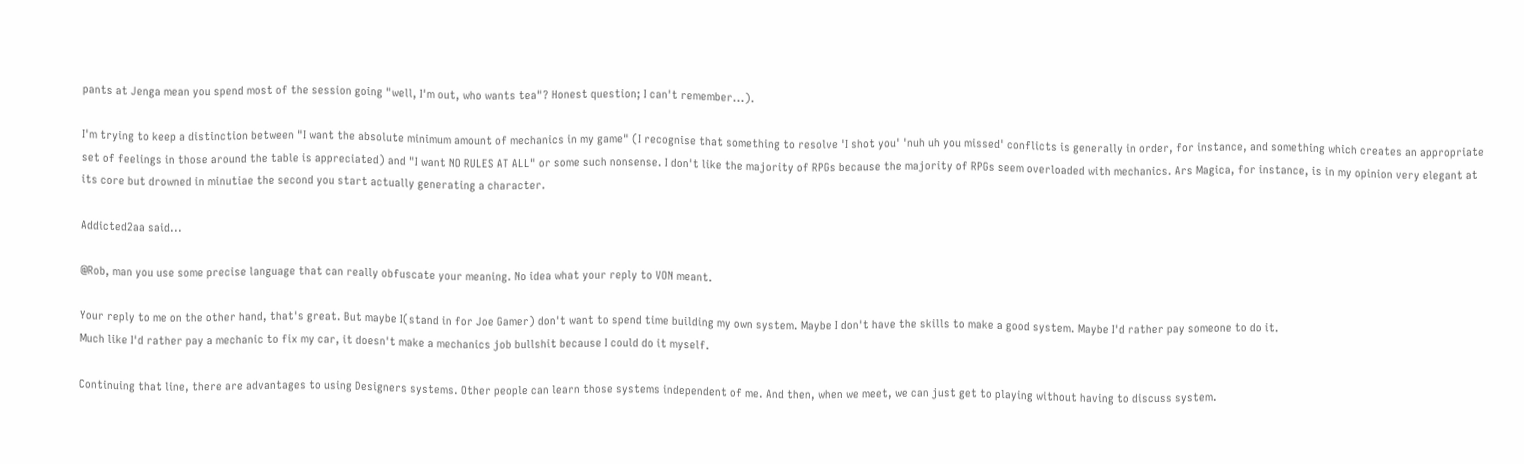pants at Jenga mean you spend most of the session going "well, I'm out, who wants tea"? Honest question; I can't remember...).

I'm trying to keep a distinction between "I want the absolute minimum amount of mechanics in my game" (I recognise that something to resolve 'I shot you' 'nuh uh you missed' conflicts is generally in order, for instance, and something which creates an appropriate set of feelings in those around the table is appreciated) and "I want NO RULES AT ALL" or some such nonsense. I don't like the majority of RPGs because the majority of RPGs seem overloaded with mechanics. Ars Magica, for instance, is in my opinion very elegant at its core but drowned in minutiae the second you start actually generating a character.

Addicted2aa said...

@Rob, man you use some precise language that can really obfuscate your meaning. No idea what your reply to VON meant.

Your reply to me on the other hand, that's great. But maybe I(stand in for Joe Gamer) don't want to spend time building my own system. Maybe I don't have the skills to make a good system. Maybe I'd rather pay someone to do it.
Much like I'd rather pay a mechanic to fix my car, it doesn't make a mechanics job bullshit because I could do it myself.

Continuing that line, there are advantages to using Designers systems. Other people can learn those systems independent of me. And then, when we meet, we can just get to playing without having to discuss system.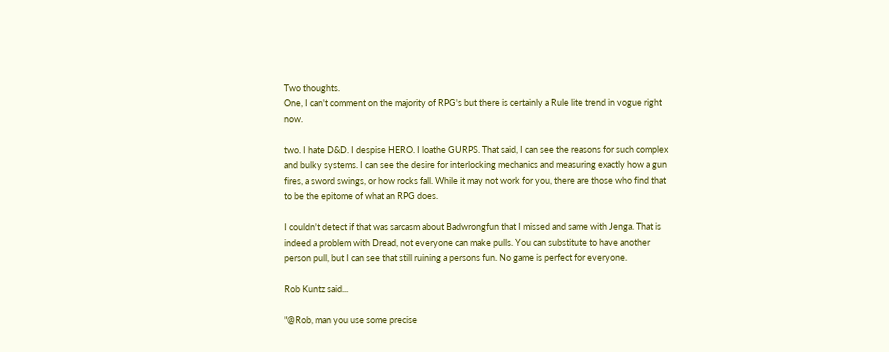Two thoughts.
One, I can't comment on the majority of RPG's but there is certainly a Rule lite trend in vogue right now.

two. I hate D&D. I despise HERO. I loathe GURPS. That said, I can see the reasons for such complex and bulky systems. I can see the desire for interlocking mechanics and measuring exactly how a gun fires, a sword swings, or how rocks fall. While it may not work for you, there are those who find that to be the epitome of what an RPG does.

I couldn't detect if that was sarcasm about Badwrongfun that I missed and same with Jenga. That is indeed a problem with Dread, not everyone can make pulls. You can substitute to have another person pull, but I can see that still ruining a persons fun. No game is perfect for everyone.

Rob Kuntz said...

"@Rob, man you use some precise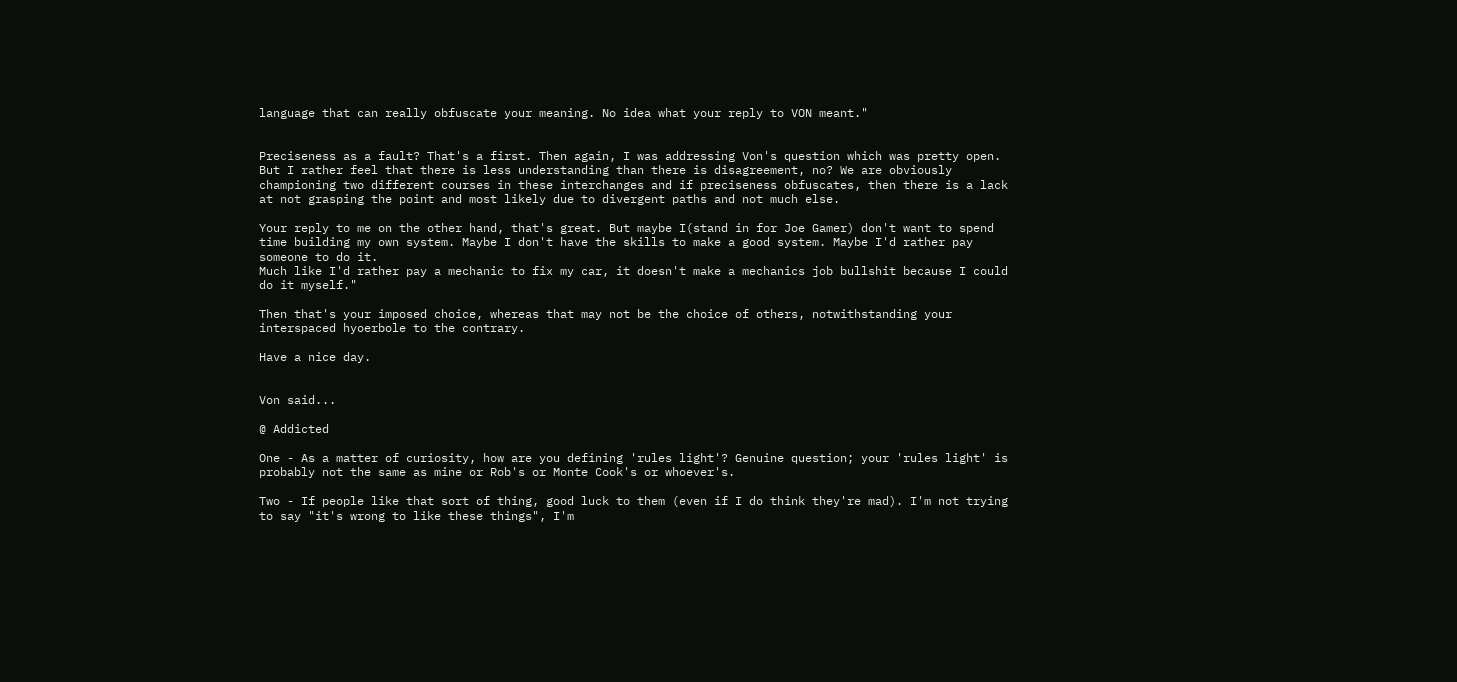language that can really obfuscate your meaning. No idea what your reply to VON meant."


Preciseness as a fault? That's a first. Then again, I was addressing Von's question which was pretty open. But I rather feel that there is less understanding than there is disagreement, no? We are obviously championing two different courses in these interchanges and if preciseness obfuscates, then there is a lack at not grasping the point and most likely due to divergent paths and not much else.

Your reply to me on the other hand, that's great. But maybe I(stand in for Joe Gamer) don't want to spend time building my own system. Maybe I don't have the skills to make a good system. Maybe I'd rather pay someone to do it.
Much like I'd rather pay a mechanic to fix my car, it doesn't make a mechanics job bullshit because I could do it myself."

Then that's your imposed choice, whereas that may not be the choice of others, notwithstanding your interspaced hyoerbole to the contrary.

Have a nice day.


Von said...

@ Addicted

One - As a matter of curiosity, how are you defining 'rules light'? Genuine question; your 'rules light' is probably not the same as mine or Rob's or Monte Cook's or whoever's.

Two - If people like that sort of thing, good luck to them (even if I do think they're mad). I'm not trying to say "it's wrong to like these things", I'm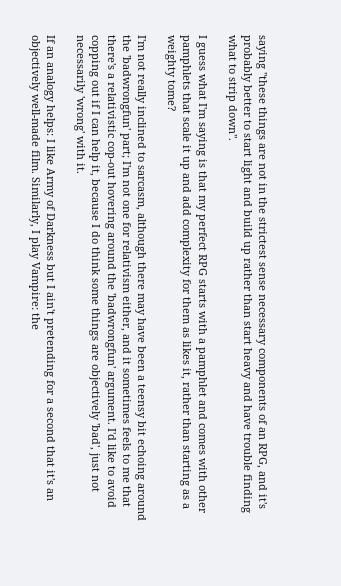saying "these things are not in the strictest sense necessary components of an RPG, and it's probably better to start light and build up rather than start heavy and have trouble finding what to strip down".

I guess what I'm saying is that my perfect RPG starts with a pamphlet and comes with other pamphlets that scale it up and add complexity for them as likes it, rather than starting as a weighty tome?

I'm not really inclined to sarcasm, although there may have been a teensy bit echoing around the 'badwrongfun' part; I'm not one for relativism either, and it sometimes feels to me that there's a relativistic cop-out hovering around the 'badwrongfun' argument. I'd like to avoid copping out if I can help it, because I do think some things are objectively 'bad', just not necessarily 'wrong' with it.

If an analogy helps: I like Army of Darkness but I ain't pretending for a second that it's an objectively well-made film. Similarly, I play Vampire: the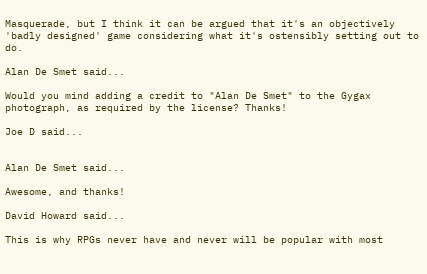Masquerade, but I think it can be argued that it's an objectively 'badly designed' game considering what it's ostensibly setting out to do.

Alan De Smet said...

Would you mind adding a credit to "Alan De Smet" to the Gygax photograph, as required by the license? Thanks!

Joe D said...


Alan De Smet said...

Awesome, and thanks!

David Howard said...

This is why RPGs never have and never will be popular with most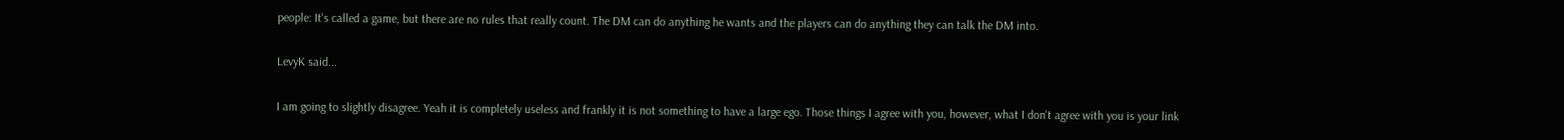people: It's called a game, but there are no rules that really count. The DM can do anything he wants and the players can do anything they can talk the DM into.

LevyK said...

I am going to slightly disagree. Yeah it is completely useless and frankly it is not something to have a large ego. Those things I agree with you, however, what I don't agree with you is your link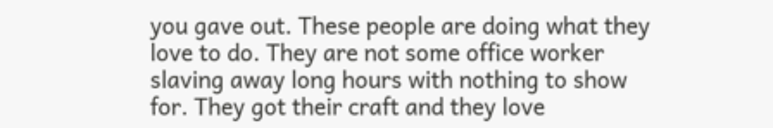you gave out. These people are doing what they love to do. They are not some office worker slaving away long hours with nothing to show for. They got their craft and they love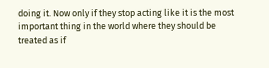doing it. Now only if they stop acting like it is the most important thing in the world where they should be treated as if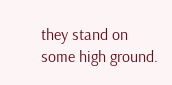they stand on some high ground.